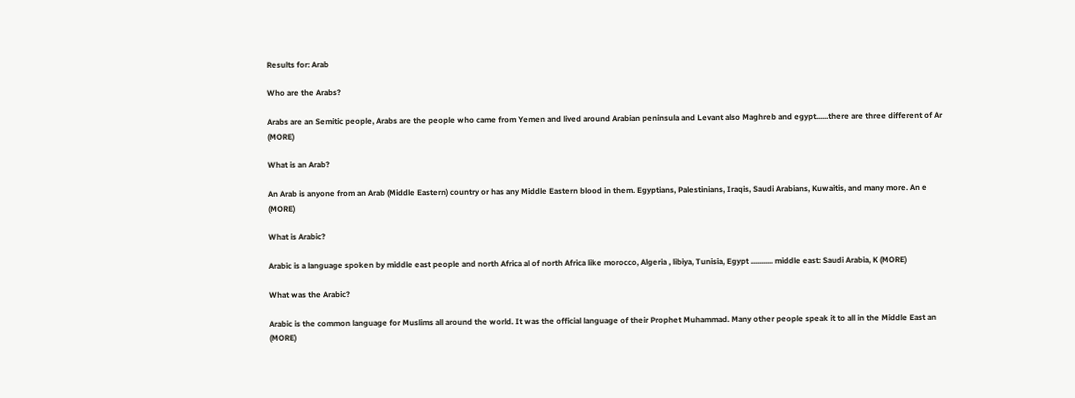Results for: Arab

Who are the Arabs?

Arabs are an Semitic people, Arabs are the people who came from Yemen and lived around Arabian peninsula and Levant also Maghreb and egypt......there are three different of Ar (MORE)

What is an Arab?

An Arab is anyone from an Arab (Middle Eastern) country or has any Middle Eastern blood in them. Egyptians, Palestinians, Iraqis, Saudi Arabians, Kuwaitis, and many more. An e (MORE)

What is Arabic?

Arabic is a language spoken by middle east people and north Africa al of north Africa like morocco, Algeria , libiya, Tunisia, Egypt ........... middle east: Saudi Arabia, K (MORE)

What was the Arabic?

Arabic is the common language for Muslims all around the world. It was the official language of their Prophet Muhammad. Many other people speak it to all in the Middle East an (MORE)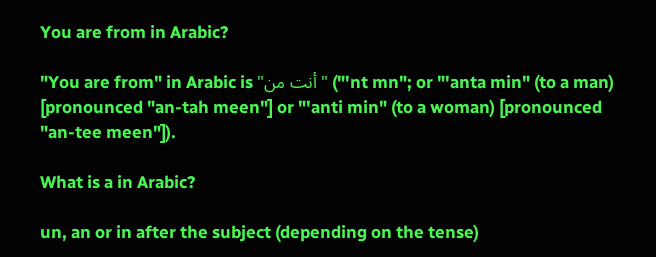You are from in Arabic?

"You are from" in Arabic is "أنت من" ("'nt mn"; or "'anta min" (to a man) [pronounced "an-tah meen"] or "'anti min" (to a woman) [pronounced "an-tee meen"]).

What is a in Arabic?

un, an or in after the subject (depending on the tense)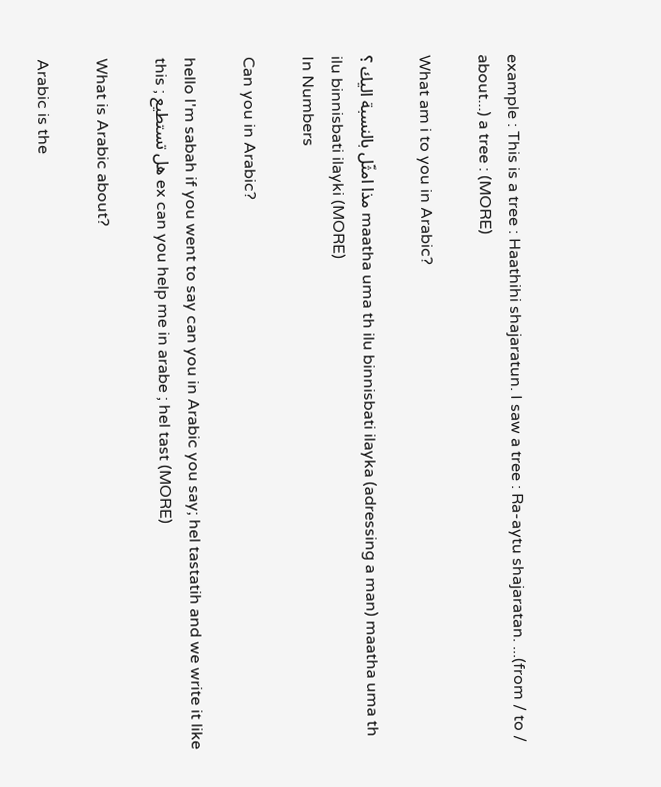example : This is a tree : Haathihi shajaratun. I saw a tree : Ra-aytu shajaratan. ...(from / to / about...) a tree : (MORE)

What am i to you in Arabic?

مذا امثّل بالنسبة اليك ؟ maatha uma th ilu binnisbati ilayka (adressing a man) maatha uma th ilu binnisbati ilayki (MORE)
In Numbers

Can you in Arabic?

hello I'm sabah if you went to say can you in Arabic you say; hel tastatih and we write it like this ; هل تستطيع ex can you help me in arabe ; hel tast (MORE)

What is Arabic about?

Arabic is the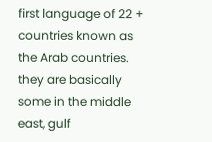first language of 22 + countries known as the Arab countries. they are basically some in the middle east, gulf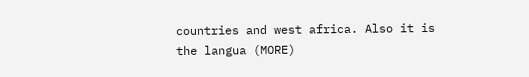countries and west africa. Also it is the langua (MORE)